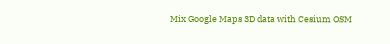Mix Google Maps 3D data with Cesium OSM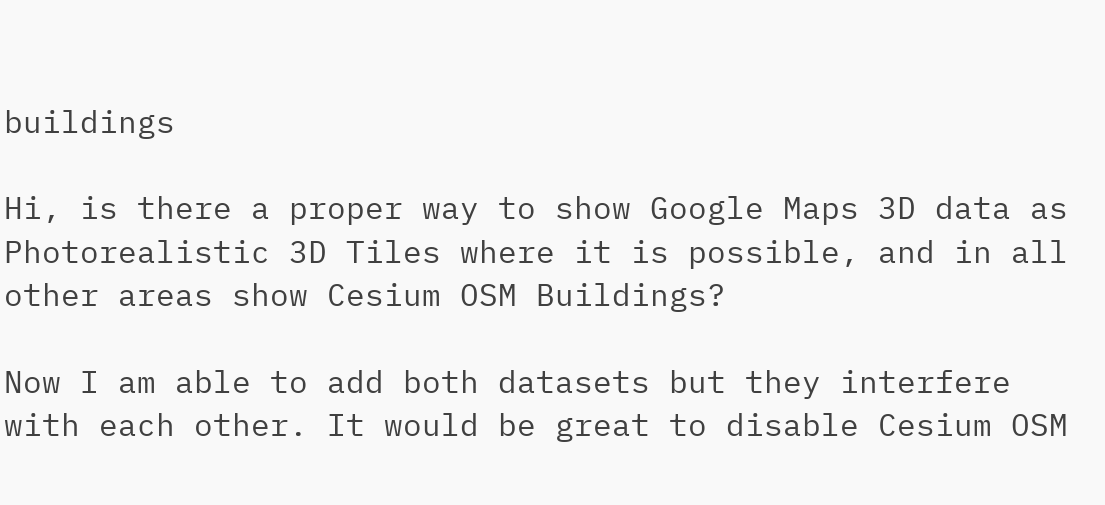buildings

Hi, is there a proper way to show Google Maps 3D data as Photorealistic 3D Tiles where it is possible, and in all other areas show Cesium OSM Buildings?

Now I am able to add both datasets but they interfere with each other. It would be great to disable Cesium OSM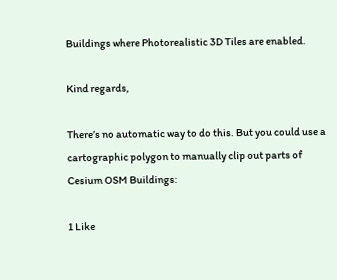Buildings where Photorealistic 3D Tiles are enabled.

Kind regards,

There’s no automatic way to do this. But you could use a cartographic polygon to manually clip out parts of Cesium OSM Buildings:

1 Like